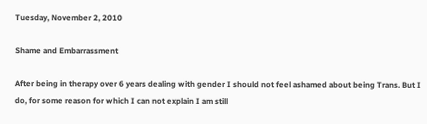Tuesday, November 2, 2010

Shame and Embarrassment

After being in therapy over 6 years dealing with gender I should not feel ashamed about being Trans. But I do, for some reason for which I can not explain I am still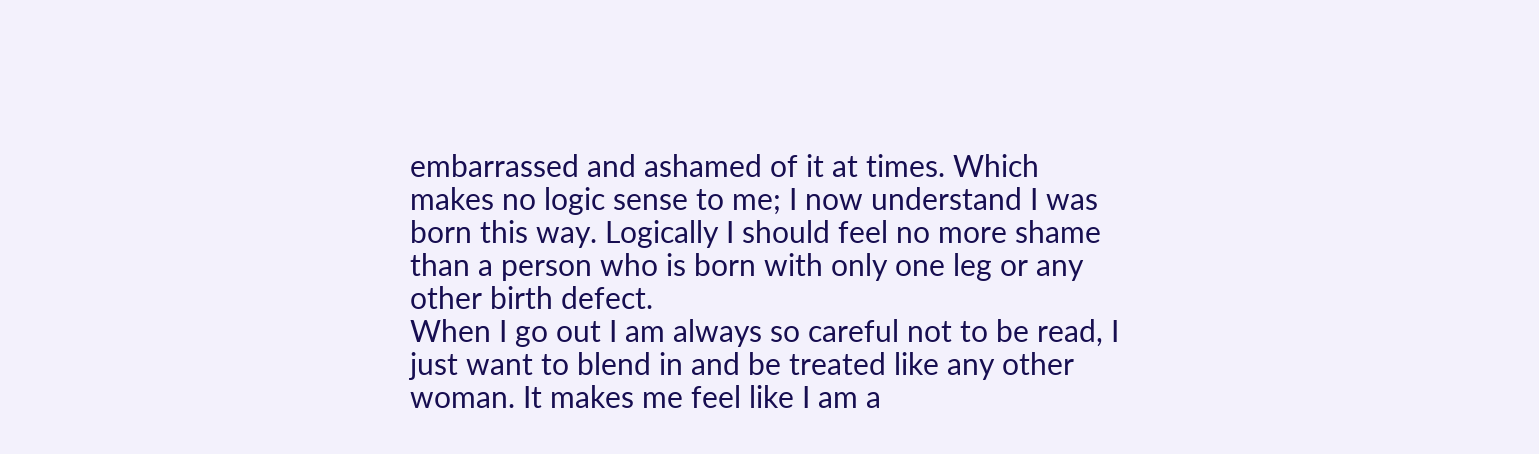embarrassed and ashamed of it at times. Which makes no logic sense to me; I now understand I was born this way. Logically I should feel no more shame than a person who is born with only one leg or any other birth defect.
When I go out I am always so careful not to be read, I just want to blend in and be treated like any other woman. It makes me feel like I am a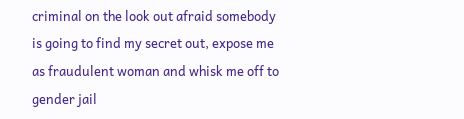criminal on the look out afraid somebody is going to find my secret out, expose me as fraudulent woman and whisk me off to gender jail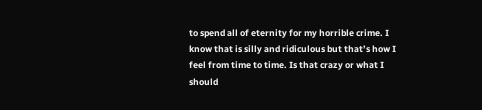to spend all of eternity for my horrible crime. I know that is silly and ridiculous but that’s how I feel from time to time. Is that crazy or what I should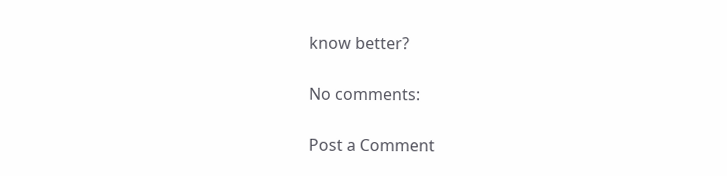know better?

No comments:

Post a Comment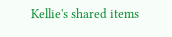Kellie's shared items